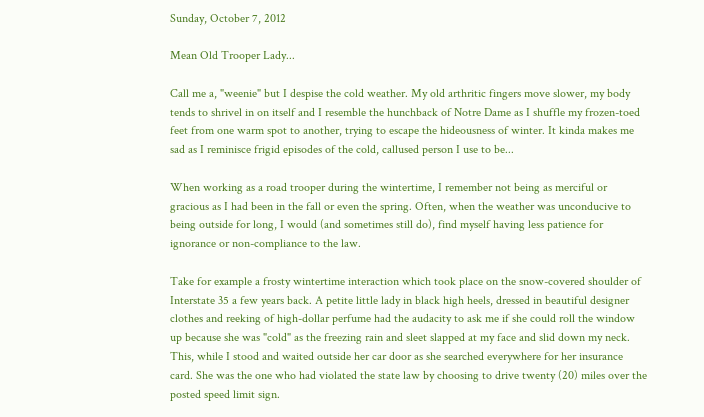Sunday, October 7, 2012

Mean Old Trooper Lady...

Call me a, "weenie" but I despise the cold weather. My old arthritic fingers move slower, my body tends to shrivel in on itself and I resemble the hunchback of Notre Dame as I shuffle my frozen-toed feet from one warm spot to another, trying to escape the hideousness of winter. It kinda makes me sad as I reminisce frigid episodes of the cold, callused person I use to be...

When working as a road trooper during the wintertime, I remember not being as merciful or gracious as I had been in the fall or even the spring. Often, when the weather was unconducive to being outside for long, I would (and sometimes still do), find myself having less patience for ignorance or non-compliance to the law.

Take for example a frosty wintertime interaction which took place on the snow-covered shoulder of Interstate 35 a few years back. A petite little lady in black high heels, dressed in beautiful designer clothes and reeking of high-dollar perfume had the audacity to ask me if she could roll the window up because she was "cold" as the freezing rain and sleet slapped at my face and slid down my neck. This, while I stood and waited outside her car door as she searched everywhere for her insurance card. She was the one who had violated the state law by choosing to drive twenty (20) miles over the posted speed limit sign.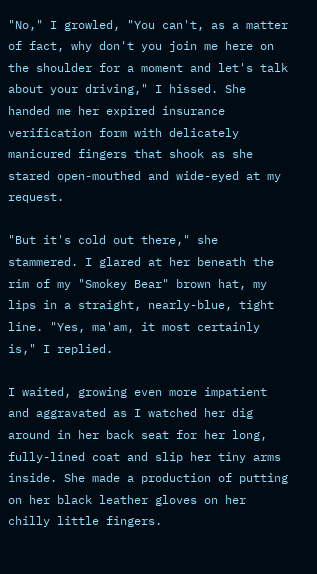"No," I growled, "You can't, as a matter of fact, why don't you join me here on the shoulder for a moment and let's talk about your driving," I hissed. She handed me her expired insurance verification form with delicately manicured fingers that shook as she stared open-mouthed and wide-eyed at my request.

"But it's cold out there," she stammered. I glared at her beneath the rim of my "Smokey Bear" brown hat, my lips in a straight, nearly-blue, tight line. "Yes, ma'am, it most certainly is," I replied.

I waited, growing even more impatient and aggravated as I watched her dig around in her back seat for her long, fully-lined coat and slip her tiny arms inside. She made a production of putting on her black leather gloves on her chilly little fingers.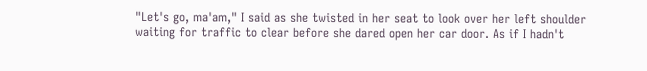"Let's go, ma'am," I said as she twisted in her seat to look over her left shoulder waiting for traffic to clear before she dared open her car door. As if I hadn't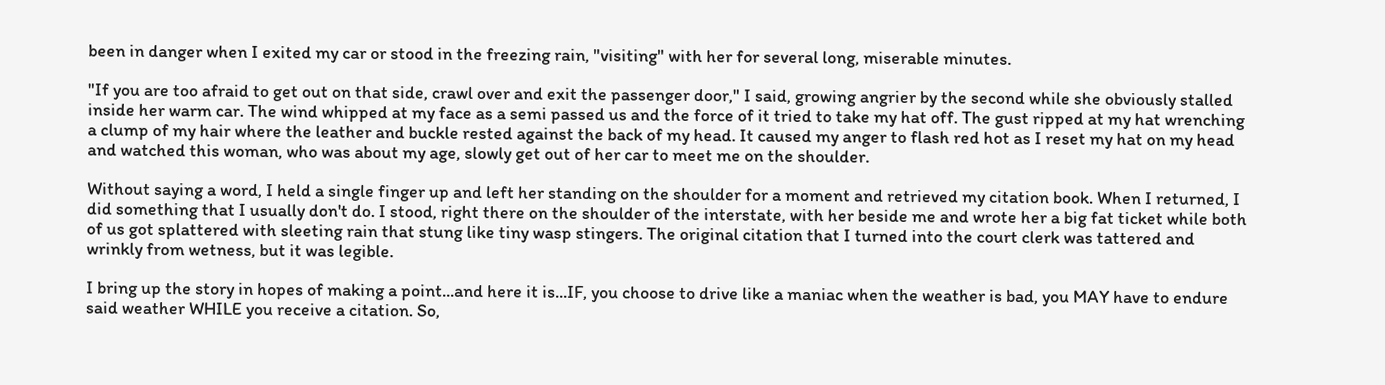been in danger when I exited my car or stood in the freezing rain, "visiting" with her for several long, miserable minutes.

"If you are too afraid to get out on that side, crawl over and exit the passenger door," I said, growing angrier by the second while she obviously stalled inside her warm car. The wind whipped at my face as a semi passed us and the force of it tried to take my hat off. The gust ripped at my hat wrenching a clump of my hair where the leather and buckle rested against the back of my head. It caused my anger to flash red hot as I reset my hat on my head and watched this woman, who was about my age, slowly get out of her car to meet me on the shoulder.

Without saying a word, I held a single finger up and left her standing on the shoulder for a moment and retrieved my citation book. When I returned, I did something that I usually don't do. I stood, right there on the shoulder of the interstate, with her beside me and wrote her a big fat ticket while both of us got splattered with sleeting rain that stung like tiny wasp stingers. The original citation that I turned into the court clerk was tattered and wrinkly from wetness, but it was legible.

I bring up the story in hopes of making a point...and here it is...IF, you choose to drive like a maniac when the weather is bad, you MAY have to endure said weather WHILE you receive a citation. So,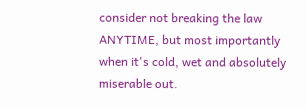consider not breaking the law ANYTIME, but most importantly when it's cold, wet and absolutely miserable out.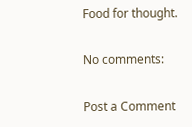Food for thought.

No comments:

Post a Comment